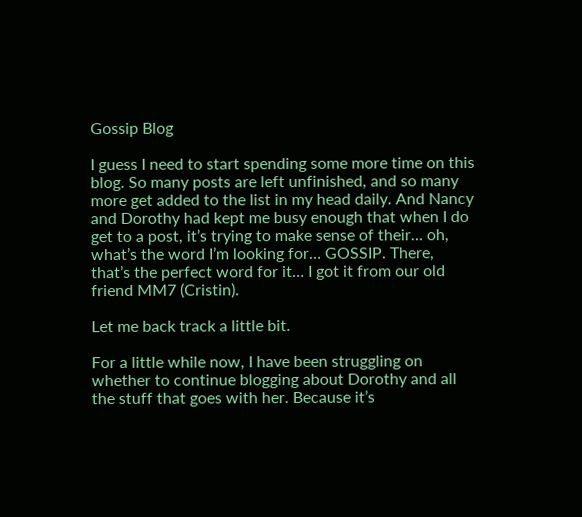Gossip Blog

I guess I need to start spending some more time on this blog. So many posts are left unfinished, and so many more get added to the list in my head daily. And Nancy and Dorothy had kept me busy enough that when I do get to a post, it’s trying to make sense of their… oh, what’s the word I’m looking for… GOSSIP. There, that’s the perfect word for it… I got it from our old friend MM7 (Cristin).

Let me back track a little bit.

For a little while now, I have been struggling on whether to continue blogging about Dorothy and all the stuff that goes with her. Because it’s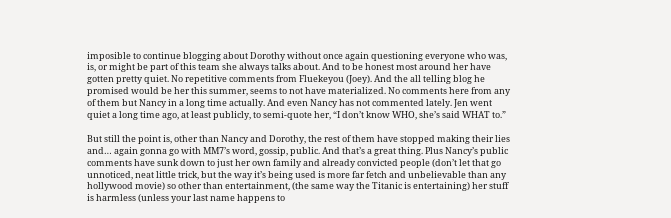imposible to continue blogging about Dorothy without once again questioning everyone who was, is, or might be part of this team she always talks about. And to be honest most around her have gotten pretty quiet. No repetitive comments from Fluekeyou (Joey). And the all telling blog he promised would be her this summer, seems to not have materialized. No comments here from any of them but Nancy in a long time actually. And even Nancy has not commented lately. Jen went quiet a long time ago, at least publicly, to semi-quote her, “I don’t know WHO, she’s said WHAT to.”

But still the point is, other than Nancy and Dorothy, the rest of them have stopped making their lies and… again gonna go with MM7’s word, gossip, public. And that’s a great thing. Plus Nancy’s public comments have sunk down to just her own family and already convicted people (don’t let that go unnoticed, neat little trick, but the way it’s being used is more far fetch and unbelievable than any hollywood movie) so other than entertainment, (the same way the Titanic is entertaining) her stuff is harmless (unless your last name happens to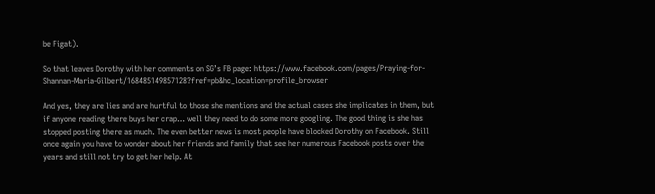be Figat).

So that leaves Dorothy with her comments on SG’s FB page: https://www.facebook.com/pages/Praying-for-Shannan-Maria-Gilbert/168485149857128?fref=pb&hc_location=profile_browser

And yes, they are lies and are hurtful to those she mentions and the actual cases she implicates in them, but if anyone reading there buys her crap… well they need to do some more googling. The good thing is she has stopped posting there as much. The even better news is most people have blocked Dorothy on Facebook. Still once again you have to wonder about her friends and family that see her numerous Facebook posts over the years and still not try to get her help. At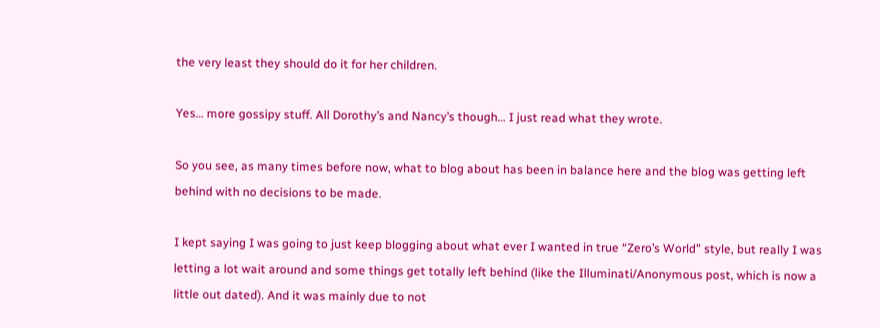the very least they should do it for her children.

Yes… more gossipy stuff. All Dorothy’s and Nancy’s though… I just read what they wrote.

So you see, as many times before now, what to blog about has been in balance here and the blog was getting left behind with no decisions to be made.

I kept saying I was going to just keep blogging about what ever I wanted in true “Zero’s World” style, but really I was letting a lot wait around and some things get totally left behind (like the Illuminati/Anonymous post, which is now a little out dated). And it was mainly due to not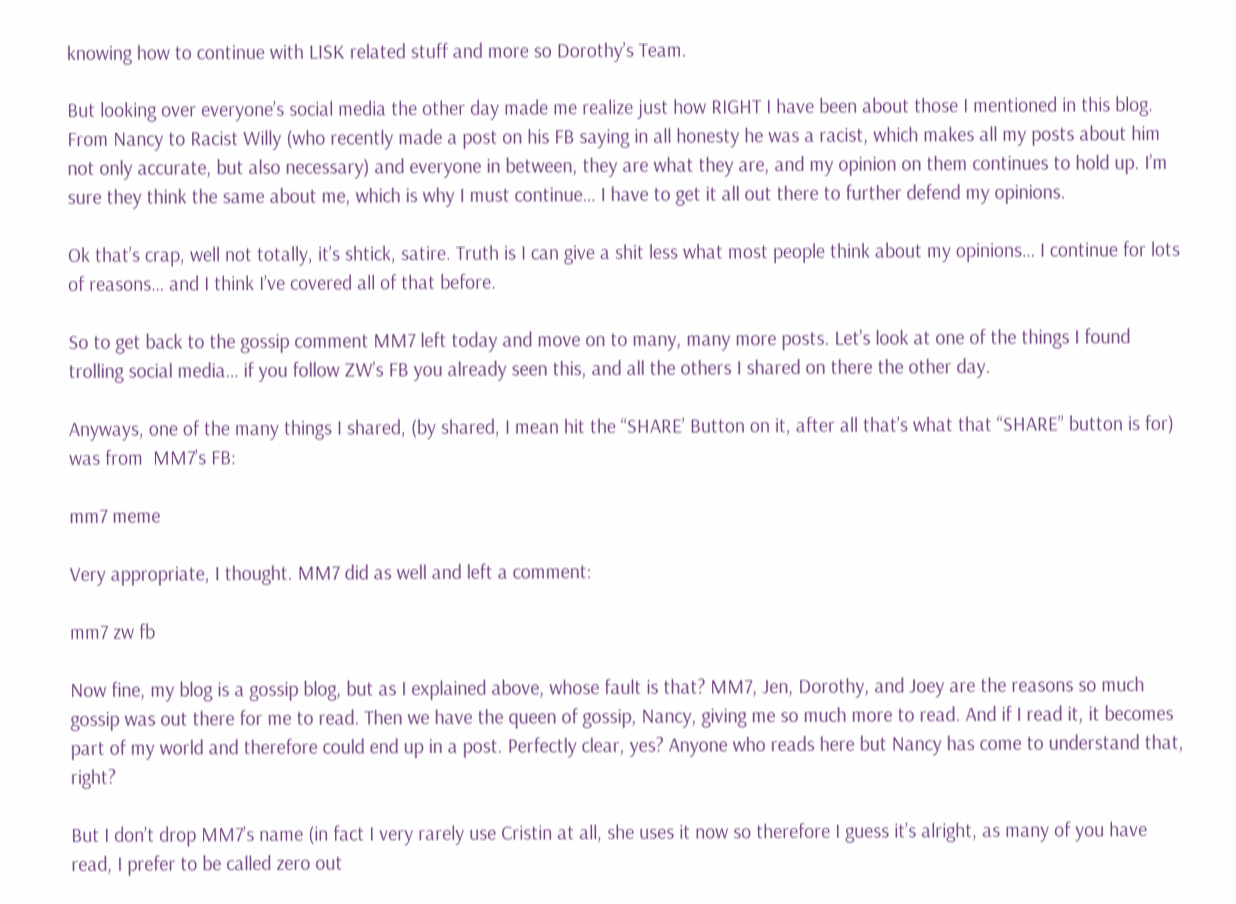knowing how to continue with LISK related stuff and more so Dorothy’s Team.

But looking over everyone’s social media the other day made me realize just how RIGHT I have been about those I mentioned in this blog. From Nancy to Racist Willy (who recently made a post on his FB saying in all honesty he was a racist, which makes all my posts about him not only accurate, but also necessary) and everyone in between, they are what they are, and my opinion on them continues to hold up. I’m sure they think the same about me, which is why I must continue… I have to get it all out there to further defend my opinions.

Ok that’s crap, well not totally, it’s shtick, satire. Truth is I can give a shit less what most people think about my opinions… I continue for lots  of reasons… and I think I’ve covered all of that before.

So to get back to the gossip comment MM7 left today and move on to many, many more posts. Let’s look at one of the things I found trolling social media… if you follow ZW’s FB you already seen this, and all the others I shared on there the other day.

Anyways, one of the many things I shared, (by shared, I mean hit the “SHARE’ Button on it, after all that’s what that “SHARE” button is for) was from  MM7’s FB:

mm7 meme

Very appropriate, I thought. MM7 did as well and left a comment:

mm7 zw fb

Now fine, my blog is a gossip blog, but as I explained above, whose fault is that? MM7, Jen, Dorothy, and Joey are the reasons so much gossip was out there for me to read. Then we have the queen of gossip, Nancy, giving me so much more to read. And if I read it, it becomes part of my world and therefore could end up in a post. Perfectly clear, yes? Anyone who reads here but Nancy has come to understand that, right?

But I don’t drop MM7’s name (in fact I very rarely use Cristin at all, she uses it now so therefore I guess it’s alright, as many of you have read, I prefer to be called zero out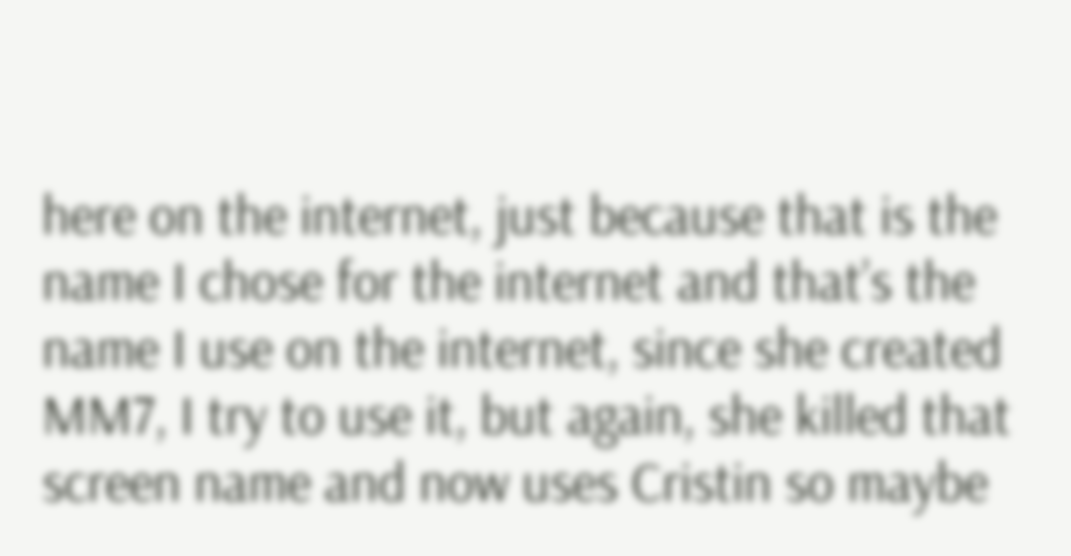here on the internet, just because that is the name I chose for the internet and that’s the name I use on the internet, since she created MM7, I try to use it, but again, she killed that screen name and now uses Cristin so maybe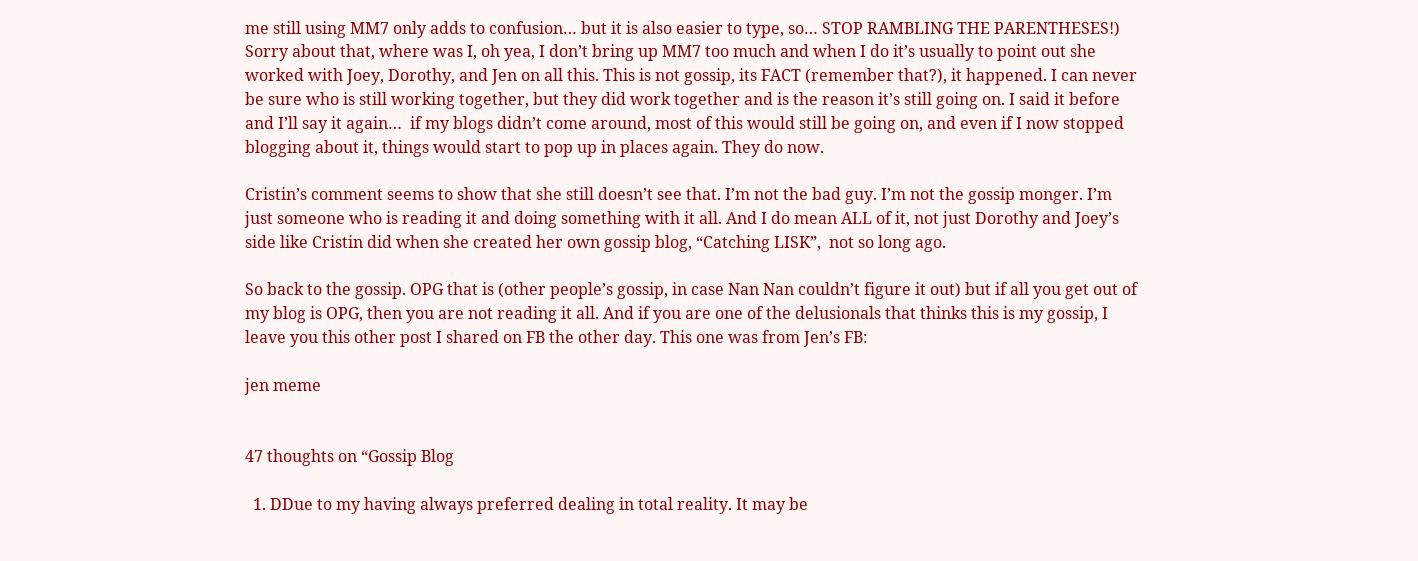me still using MM7 only adds to confusion… but it is also easier to type, so… STOP RAMBLING THE PARENTHESES!) Sorry about that, where was I, oh yea, I don’t bring up MM7 too much and when I do it’s usually to point out she worked with Joey, Dorothy, and Jen on all this. This is not gossip, its FACT (remember that?), it happened. I can never be sure who is still working together, but they did work together and is the reason it’s still going on. I said it before and I’ll say it again…  if my blogs didn’t come around, most of this would still be going on, and even if I now stopped blogging about it, things would start to pop up in places again. They do now.

Cristin’s comment seems to show that she still doesn’t see that. I’m not the bad guy. I’m not the gossip monger. I’m just someone who is reading it and doing something with it all. And I do mean ALL of it, not just Dorothy and Joey’s side like Cristin did when she created her own gossip blog, “Catching LISK”,  not so long ago.

So back to the gossip. OPG that is (other people’s gossip, in case Nan Nan couldn’t figure it out) but if all you get out of my blog is OPG, then you are not reading it all. And if you are one of the delusionals that thinks this is my gossip, I leave you this other post I shared on FB the other day. This one was from Jen’s FB:

jen meme


47 thoughts on “Gossip Blog

  1. DDue to my having always preferred dealing in total reality. It may be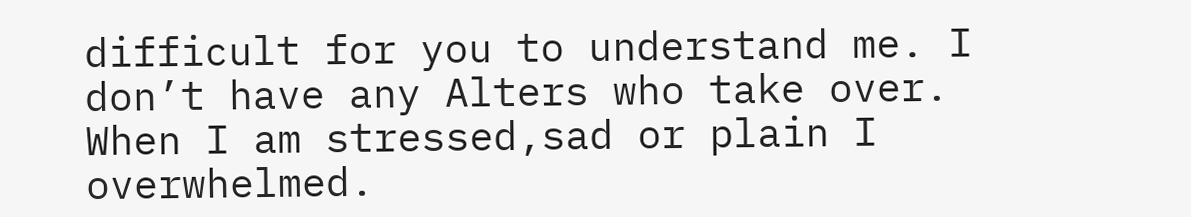difficult for you to understand me. I don’t have any Alters who take over. When I am stressed,sad or plain I overwhelmed.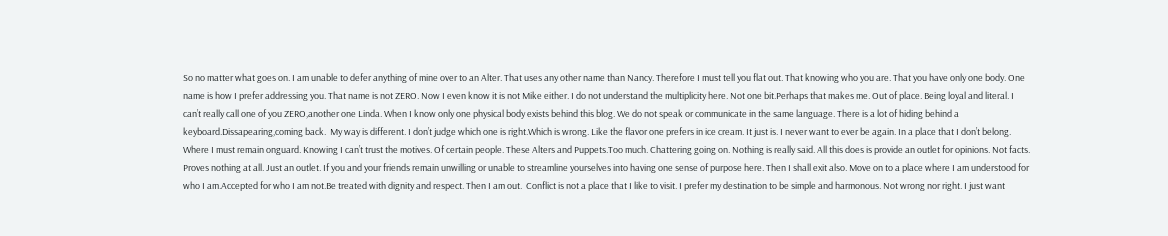So no matter what goes on. I am unable to defer anything of mine over to an Alter. That uses any other name than Nancy. Therefore I must tell you flat out. That knowing who you are. That you have only one body. One name is how I prefer addressing you. That name is not ZERO. Now I even know it is not Mike either. I do not understand the multiplicity here. Not one bit.Perhaps that makes me. Out of place. Being loyal and literal. I can’t really call one of you ZERO,another one Linda. When I know only one physical body exists behind this blog. We do not speak or communicate in the same language. There is a lot of hiding behind a keyboard.Dissapearing,coming back.  My way is different. I don’t judge which one is right.Which is wrong. Like the flavor one prefers in ice cream. It just is. I never want to ever be again. In a place that I don’t belong. Where I must remain onguard. Knowing I can’t trust the motives. Of certain people. These Alters and Puppets.Too much. Chattering going on. Nothing is really said. All this does is provide an outlet for opinions. Not facts. Proves nothing at all. Just an outlet. If you and your friends remain unwilling or unable to streamline yourselves into having one sense of purpose here. Then I shall exit also. Move on to a place where I am understood for who I am.Accepted for who I am not.Be treated with dignity and respect. Then I am out.  Conflict is not a place that I like to visit. I prefer my destination to be simple and harmonous. Not wrong nor right. I just want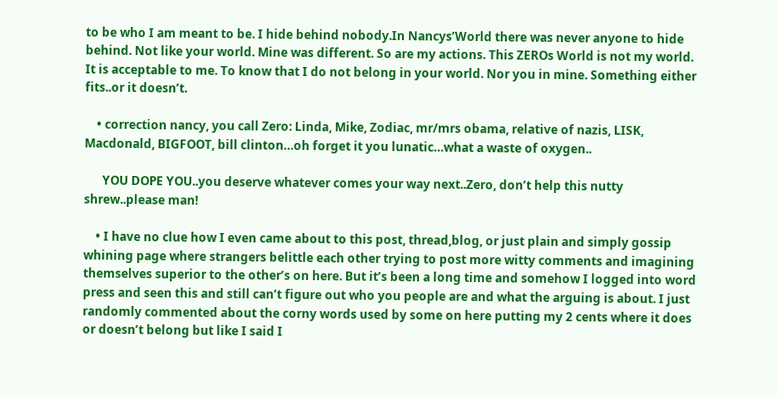to be who I am meant to be. I hide behind nobody.In Nancys’World there was never anyone to hide behind. Not like your world. Mine was different. So are my actions. This ZEROs World is not my world. It is acceptable to me. To know that I do not belong in your world. Nor you in mine. Something either fits..or it doesn’t.

    • correction nancy, you call Zero: Linda, Mike, Zodiac, mr/mrs obama, relative of nazis, LISK, Macdonald, BIGFOOT, bill clinton…oh forget it you lunatic…what a waste of oxygen..

      YOU DOPE YOU..you deserve whatever comes your way next..Zero, don’t help this nutty shrew..please man!

    • I have no clue how I even came about to this post, thread,blog, or just plain and simply gossip whining page where strangers belittle each other trying to post more witty comments and imagining themselves superior to the other’s on here. But it’s been a long time and somehow I logged into word press and seen this and still can’t figure out who you people are and what the arguing is about. I just randomly commented about the corny words used by some on here putting my 2 cents where it does or doesn’t belong but like I said I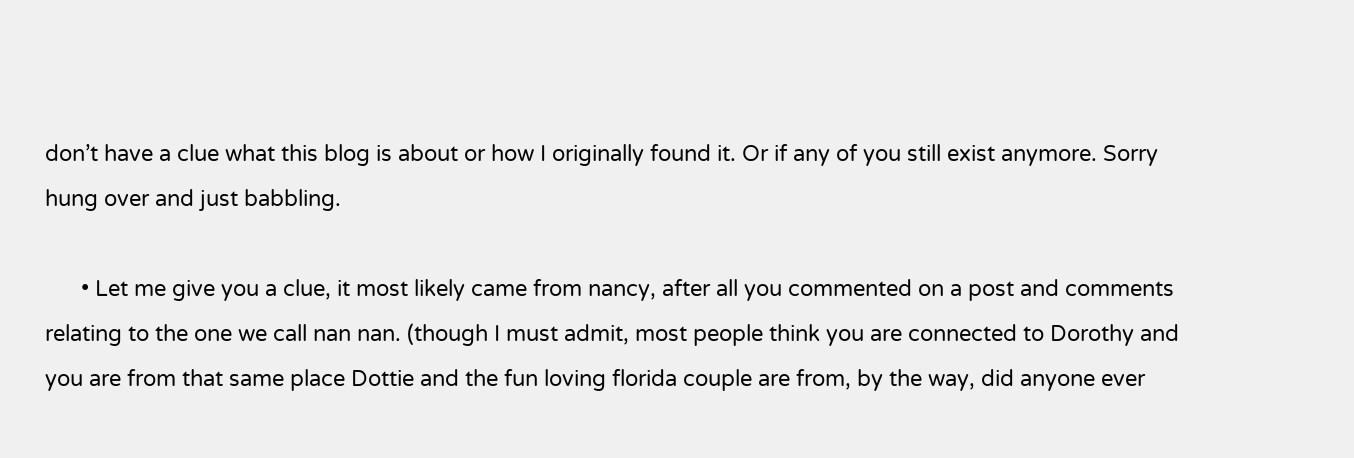don’t have a clue what this blog is about or how I originally found it. Or if any of you still exist anymore. Sorry hung over and just babbling.

      • Let me give you a clue, it most likely came from nancy, after all you commented on a post and comments relating to the one we call nan nan. (though I must admit, most people think you are connected to Dorothy and you are from that same place Dottie and the fun loving florida couple are from, by the way, did anyone ever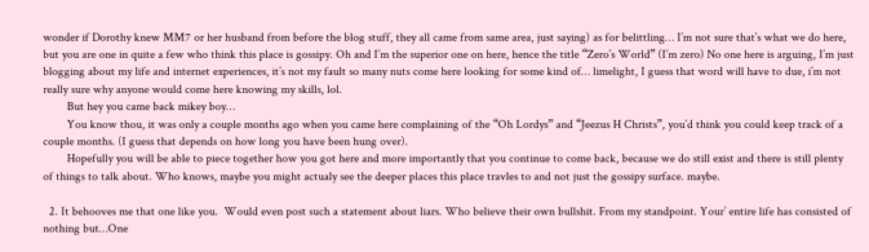wonder if Dorothy knew MM7 or her husband from before the blog stuff, they all came from same area, just saying) as for belittling… I’m not sure that’s what we do here, but you are one in quite a few who think this place is gossipy. Oh and I’m the superior one on here, hence the title “Zero’s World” (I’m zero) No one here is arguing, I’m just blogging about my life and internet experiences, it’s not my fault so many nuts come here looking for some kind of… limelight, I guess that word will have to due, i’m not really sure why anyone would come here knowing my skills, lol.
        But hey you came back mikey boy…
        You know thou, it was only a couple months ago when you came here complaining of the “Oh Lordys” and “Jeezus H Christs”, you’d think you could keep track of a couple months. (I guess that depends on how long you have been hung over).
        Hopefully you will be able to piece together how you got here and more importantly that you continue to come back, because we do still exist and there is still plenty of things to talk about. Who knows, maybe you might actualy see the deeper places this place travles to and not just the gossipy surface. maybe.

  2. It behooves me that one like you.  Would even post such a statement about liars. Who believe their own bullshit. From my standpoint. Your’ entire life has consisted of nothing but…One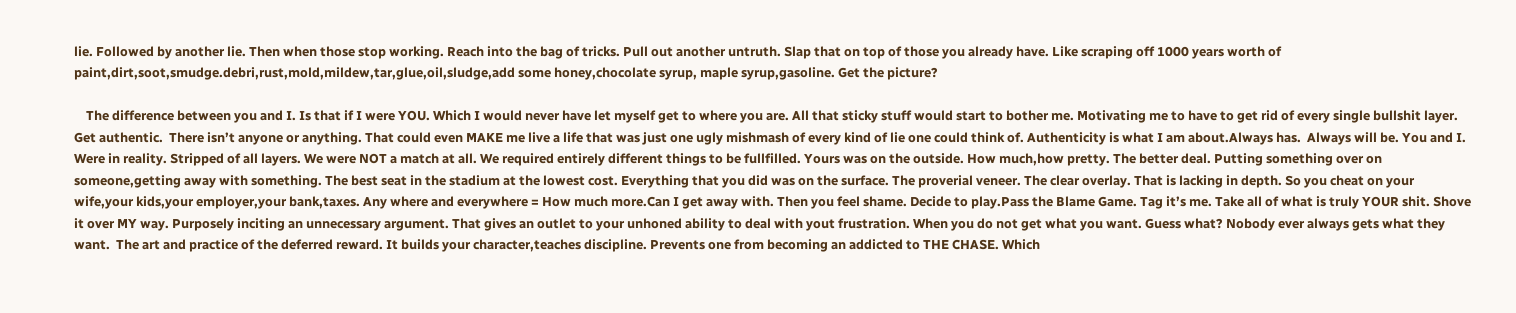lie. Followed by another lie. Then when those stop working. Reach into the bag of tricks. Pull out another untruth. Slap that on top of those you already have. Like scraping off 1000 years worth of paint,dirt,soot,smudge.debri,rust,mold,mildew,tar,glue,oil,sludge,add some honey,chocolate syrup, maple syrup,gasoline. Get the picture?

    The difference between you and I. Is that if I were YOU. Which I would never have let myself get to where you are. All that sticky stuff would start to bother me. Motivating me to have to get rid of every single bullshit layer. Get authentic.  There isn’t anyone or anything. That could even MAKE me live a life that was just one ugly mishmash of every kind of lie one could think of. Authenticity is what I am about.Always has.  Always will be. You and I. Were in reality. Stripped of all layers. We were NOT a match at all. We required entirely different things to be fullfilled. Yours was on the outside. How much,how pretty. The better deal. Putting something over on someone,getting away with something. The best seat in the stadium at the lowest cost. Everything that you did was on the surface. The proverial veneer. The clear overlay. That is lacking in depth. So you cheat on your wife,your kids,your employer,your bank,taxes. Any where and everywhere = How much more.Can I get away with. Then you feel shame. Decide to play.Pass the Blame Game. Tag it’s me. Take all of what is truly YOUR shit. Shove it over MY way. Purposely inciting an unnecessary argument. That gives an outlet to your unhoned ability to deal with yout frustration. When you do not get what you want. Guess what? Nobody ever always gets what they want.  The art and practice of the deferred reward. It builds your character,teaches discipline. Prevents one from becoming an addicted to THE CHASE. Which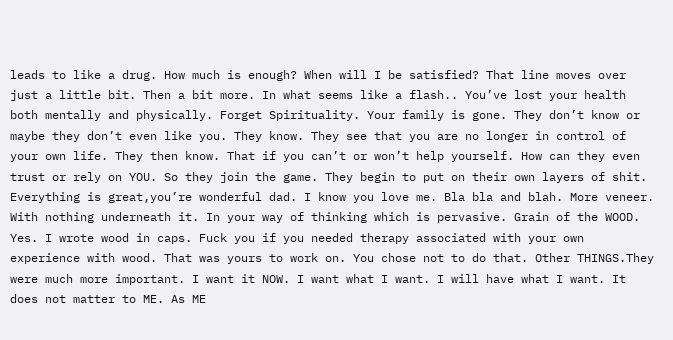leads to like a drug. How much is enough? When will I be satisfied? That line moves over just a little bit. Then a bit more. In what seems like a flash.. You’ve lost your health both mentally and physically. Forget Spirituality. Your family is gone. They don’t know or maybe they don’t even like you. They know. They see that you are no longer in control of your own life. They then know. That if you can’t or won’t help yourself. How can they even trust or rely on YOU. So they join the game. They begin to put on their own layers of shit. Everything is great,you’re wonderful dad. I know you love me. Bla bla and blah. More veneer. With nothing underneath it. In your way of thinking which is pervasive. Grain of the WOOD. Yes. I wrote wood in caps. Fuck you if you needed therapy associated with your own experience with wood. That was yours to work on. You chose not to do that. Other THINGS.They were much more important. I want it NOW. I want what I want. I will have what I want. It does not matter to ME. As ME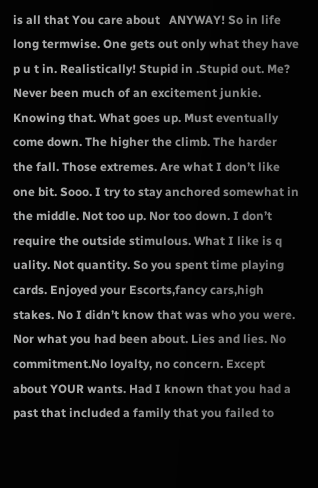is all that You care about   ANYWAY! So in life long termwise. One gets out only what they have p u t in. Realistically! Stupid in .Stupid out. Me? Never been much of an excitement junkie. Knowing that. What goes up. Must eventually come down. The higher the climb. The harder the fall. Those extremes. Are what I don’t like one bit. Sooo. I try to stay anchored somewhat in the middle. Not too up. Nor too down. I don’t require the outside stimulous. What I like is q uality. Not quantity. So you spent time playing cards. Enjoyed your Escorts,fancy cars,high stakes. No I didn’t know that was who you were. Nor what you had been about. Lies and lies. No commitment.No loyalty, no concern. Except about YOUR wants. Had I known that you had a past that included a family that you failed to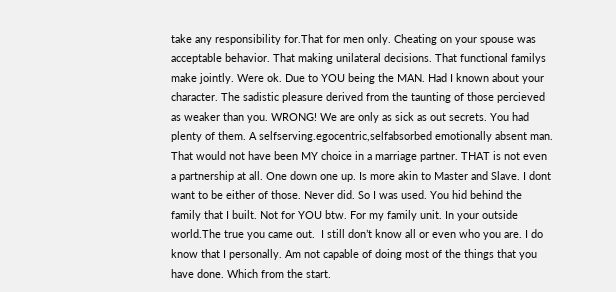take any responsibility for.That for men only. Cheating on your spouse was acceptable behavior. That making unilateral decisions. That functional familys make jointly. Were ok. Due to YOU being the MAN. Had I known about your character. The sadistic pleasure derived from the taunting of those percieved as weaker than you. WRONG! We are only as sick as out secrets. You had plenty of them. A selfserving.egocentric,selfabsorbed emotionally absent man. That would not have been MY choice in a marriage partner. THAT is not even a partnership at all. One down one up. Is more akin to Master and Slave. I dont want to be either of those. Never did. So I was used. You hid behind the family that I built. Not for YOU btw. For my family unit. In your outside world.The true you came out.  I still don’t know all or even who you are. I do know that I personally. Am not capable of doing most of the things that you have done. Which from the start.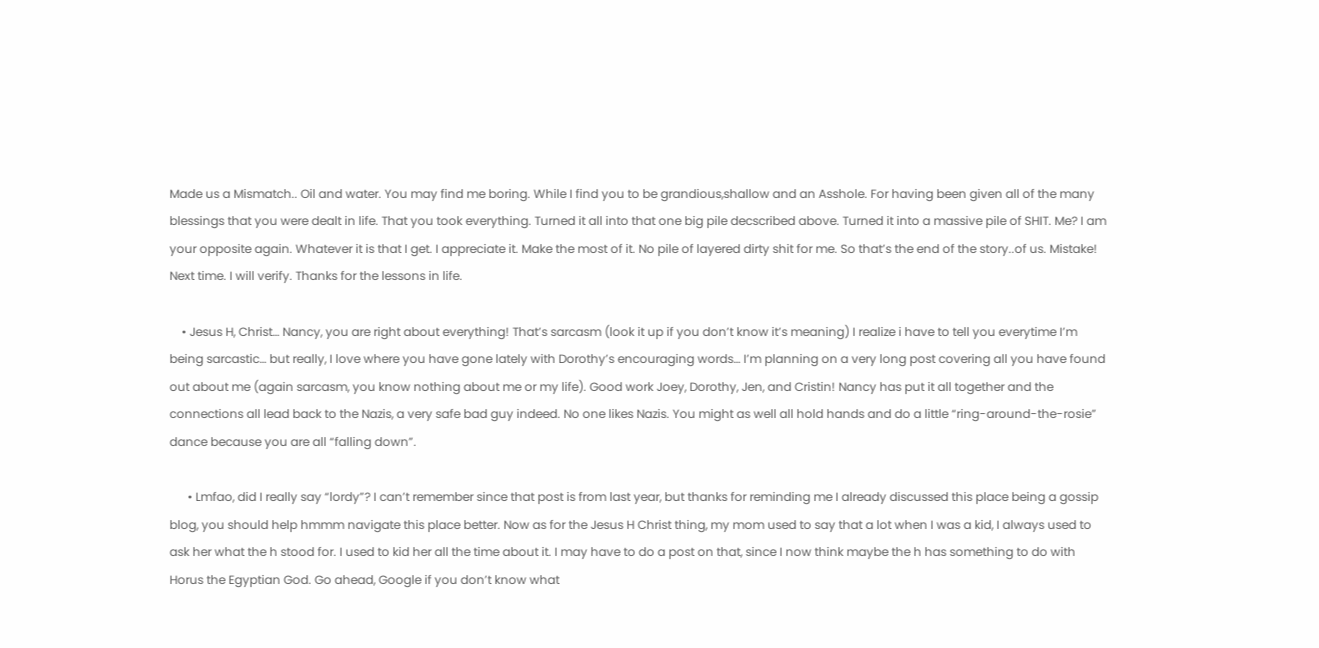Made us a Mismatch.. Oil and water. You may find me boring. While I find you to be grandious,shallow and an Asshole. For having been given all of the many blessings that you were dealt in life. That you took everything. Turned it all into that one big pile decscribed above. Turned it into a massive pile of SHIT. Me? I am your opposite again. Whatever it is that I get. I appreciate it. Make the most of it. No pile of layered dirty shit for me. So that’s the end of the story..of us. Mistake! Next time. I will verify. Thanks for the lessons in life.

    • Jesus H, Christ… Nancy, you are right about everything! That’s sarcasm (look it up if you don’t know it’s meaning) I realize i have to tell you everytime I’m being sarcastic… but really, I love where you have gone lately with Dorothy’s encouraging words… I’m planning on a very long post covering all you have found out about me (again sarcasm, you know nothing about me or my life). Good work Joey, Dorothy, Jen, and Cristin! Nancy has put it all together and the connections all lead back to the Nazis, a very safe bad guy indeed. No one likes Nazis. You might as well all hold hands and do a little “ring-around-the-rosie” dance because you are all “falling down”.

      • Lmfao, did I really say “lordy”? I can’t remember since that post is from last year, but thanks for reminding me I already discussed this place being a gossip blog, you should help hmmm navigate this place better. Now as for the Jesus H Christ thing, my mom used to say that a lot when I was a kid, I always used to ask her what the h stood for. I used to kid her all the time about it. I may have to do a post on that, since I now think maybe the h has something to do with Horus the Egyptian God. Go ahead, Google if you don’t know what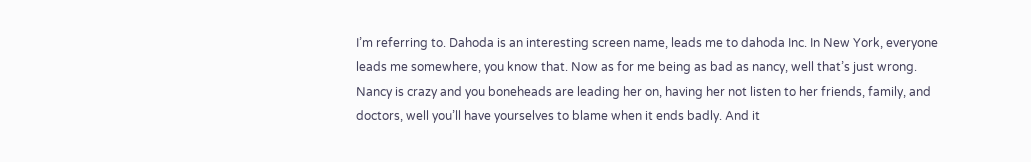I’m referring to. Dahoda is an interesting screen name, leads me to dahoda Inc. In New York, everyone leads me somewhere, you know that. Now as for me being as bad as nancy, well that’s just wrong. Nancy is crazy and you boneheads are leading her on, having her not listen to her friends, family, and doctors, well you’ll have yourselves to blame when it ends badly. And it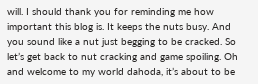will. I should thank you for reminding me how important this blog is. It keeps the nuts busy. And you sound like a nut just begging to be cracked. So let’s get back to nut cracking and game spoiling. Oh and welcome to my world dahoda, it’s about to be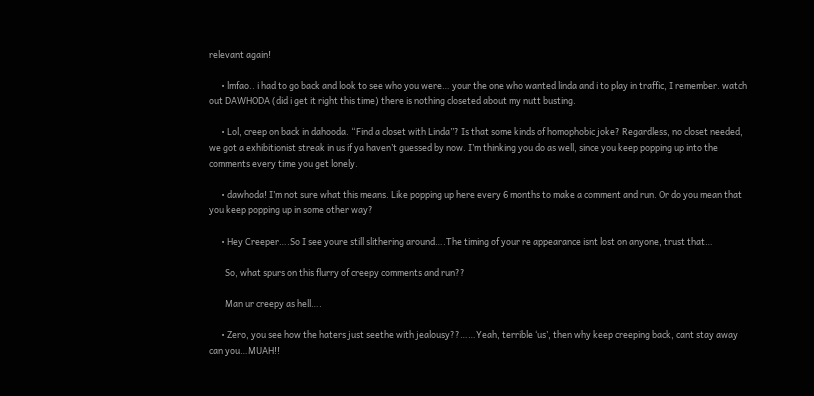relevant again!

      • lmfao.. i had to go back and look to see who you were… your the one who wanted linda and i to play in traffic, I remember. watch out DAWHODA (did i get it right this time) there is nothing closeted about my nutt busting.

      • Lol, creep on back in dahooda. “Find a closet with Linda”? Is that some kinds of homophobic joke? Regardless, no closet needed, we got a exhibitionist streak in us if ya haven’t guessed by now. I’m thinking you do as well, since you keep popping up into the comments every time you get lonely.

      • dawhoda! I’m not sure what this means. Like popping up here every 6 months to make a comment and run. Or do you mean that you keep popping up in some other way?

      • Hey Creeper….So I see youre still slithering around….The timing of your re appearance isnt lost on anyone, trust that…

        So, what spurs on this flurry of creepy comments and run??

        Man ur creepy as hell….

      • Zero, you see how the haters just seethe with jealousy??……Yeah, terrible ‘us’, then why keep creeping back, cant stay away can you…MUAH!!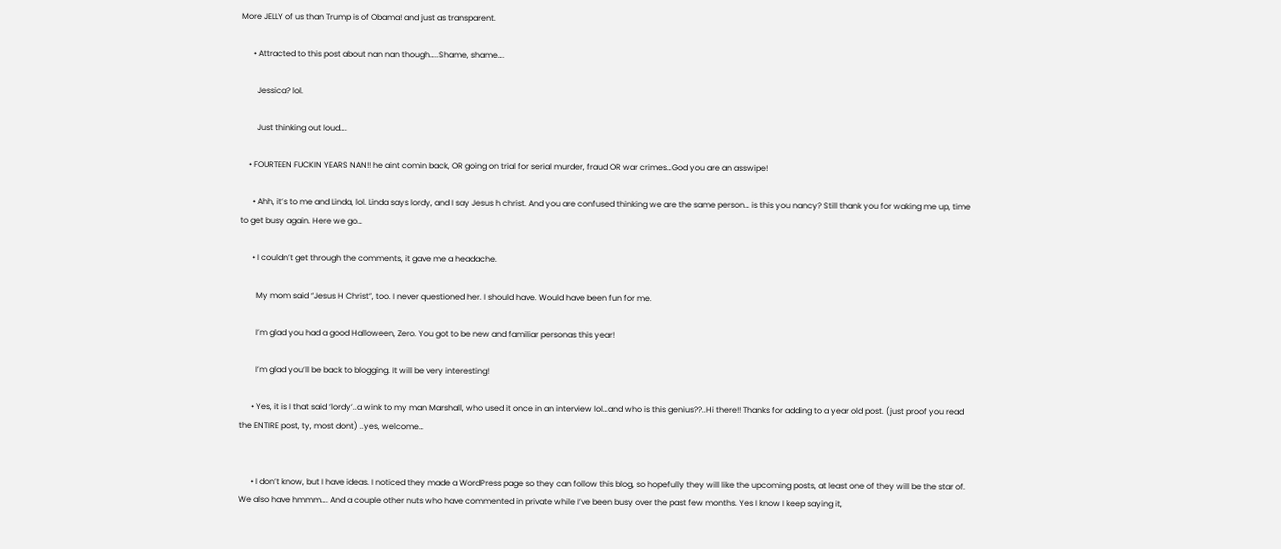More JELLY of us than Trump is of Obama! and just as transparent.

      • Attracted to this post about nan nan though…..Shame, shame….

        Jessica? lol.

        Just thinking out loud….

    • FOURTEEN FUCKIN YEARS NAN!! he aint comin back, OR going on trial for serial murder, fraud OR war crimes…God you are an asswipe!

      • Ahh, it’s to me and Linda, lol. Linda says lordy, and I say Jesus h christ. And you are confused thinking we are the same person… is this you nancy? Still thank you for waking me up, time to get busy again. Here we go…

      • I couldn’t get through the comments, it gave me a headache.

        My mom said “Jesus H Christ”, too. I never questioned her. I should have. Would have been fun for me.

        I’m glad you had a good Halloween, Zero. You got to be new and familiar personas this year!

        I’m glad you’ll be back to blogging. It will be very interesting!

      • Yes, it is I that said ‘lordy’..a wink to my man Marshall, who used it once in an interview lol…and who is this genius??..Hi there!! Thanks for adding to a year old post. (just proof you read the ENTIRE post, ty, most dont) ..yes, welcome…


      • I don’t know, but I have ideas. I noticed they made a WordPress page so they can follow this blog, so hopefully they will like the upcoming posts, at least one of they will be the star of. We also have hmmm…. And a couple other nuts who have commented in private while I’ve been busy over the past few months. Yes I know I keep saying it,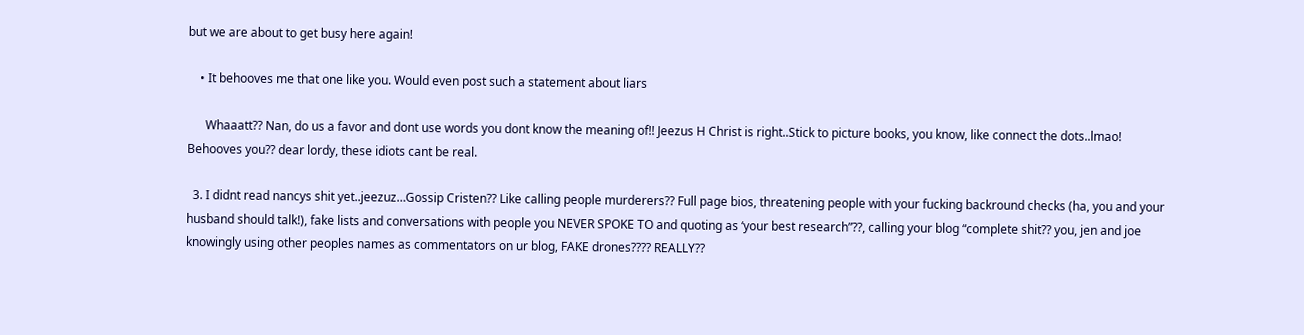but we are about to get busy here again!

    • It behooves me that one like you. Would even post such a statement about liars

      Whaaatt?? Nan, do us a favor and dont use words you dont know the meaning of!! Jeezus H Christ is right..Stick to picture books, you know, like connect the dots..lmao! Behooves you?? dear lordy, these idiots cant be real.

  3. I didnt read nancys shit yet..jeezuz…Gossip Cristen?? Like calling people murderers?? Full page bios, threatening people with your fucking backround checks (ha, you and your husband should talk!), fake lists and conversations with people you NEVER SPOKE TO and quoting as ‘your best research”??, calling your blog “complete shit?? you, jen and joe knowingly using other peoples names as commentators on ur blog, FAKE drones???? REALLY??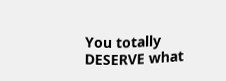You totally DESERVE what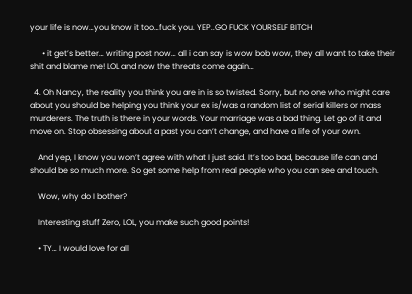your life is now…you know it too…fuck you. YEP..GO FUCK YOURSELF BITCH

      • it get’s better… writing post now… all i can say is wow bob wow, they all want to take their shit and blame me! LOL and now the threats come again…

  4. Oh Nancy, the reality you think you are in is so twisted. Sorry, but no one who might care about you should be helping you think your ex is/was a random list of serial killers or mass murderers. The truth is there in your words. Your marriage was a bad thing. Let go of it and move on. Stop obsessing about a past you can’t change, and have a life of your own.

    And yep, I know you won’t agree with what I just said. It’s too bad, because life can and should be so much more. So get some help from real people who you can see and touch.

    Wow, why do I bother?

    Interesting stuff Zero, LOL, you make such good points!

    • TY… I would love for all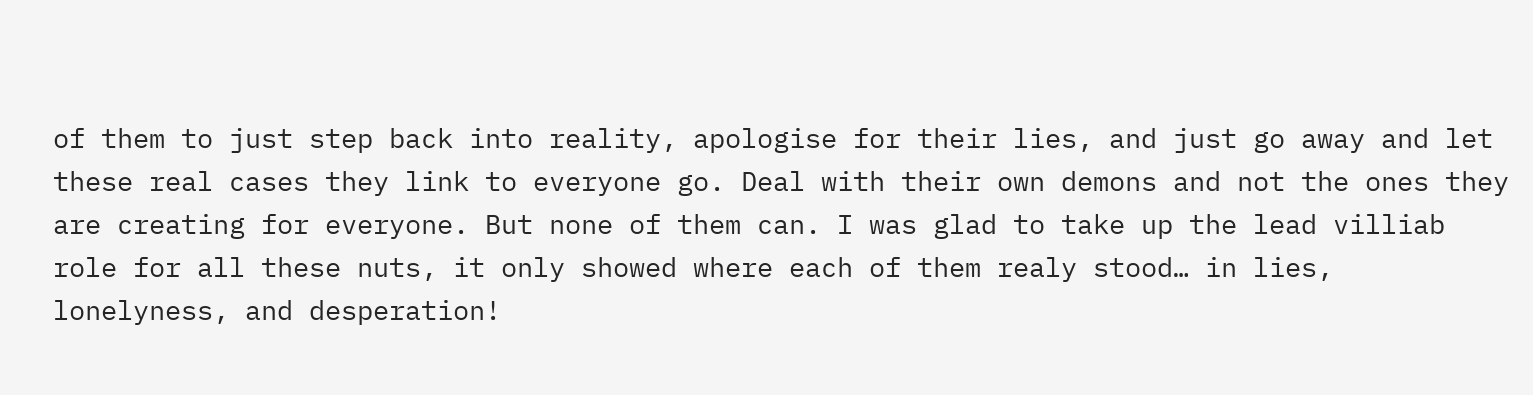of them to just step back into reality, apologise for their lies, and just go away and let these real cases they link to everyone go. Deal with their own demons and not the ones they are creating for everyone. But none of them can. I was glad to take up the lead villiab role for all these nuts, it only showed where each of them realy stood… in lies, lonelyness, and desperation!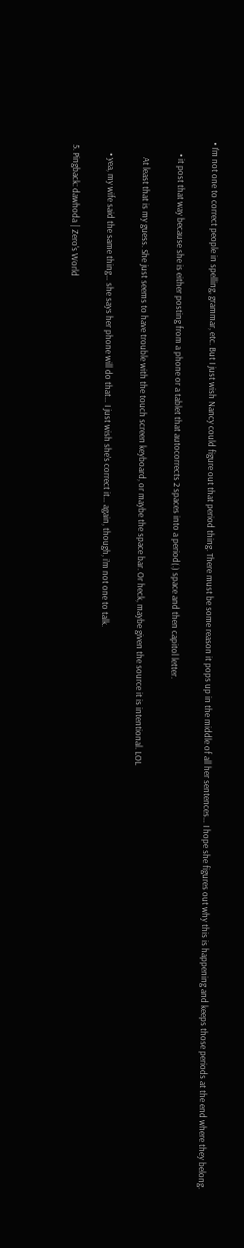• I’m not one to correct people in spelling, grammar, etc. But I just wish Nancy could figure out that period thing. There must be some reason it pops up in the middle of all her sentences… I hope she figures out why this is happening and keeps those periods at the end where they belong.

      • it post that way because she is either posting from a phone or a tablet that autocorrects 2 spaces into a period(.) space and then capitol letter.

        At least that is my guess. She just seems to have trouble with the touch screen keyboard, or maybe the space bar. Or heck, maybe given the source it is intentional. LOL

      • yea, my wife said the same thing… she says her phone will do that… I just wish she’s correct it… again, though, i’m not one to talk.

  5. Pingback: dawhoda | Zero's World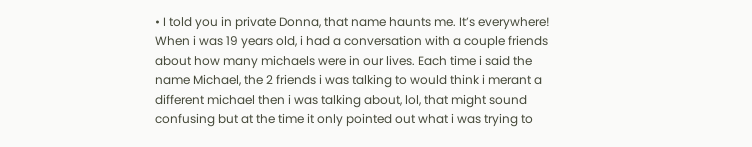• I told you in private Donna, that name haunts me. It’s everywhere! When i was 19 years old, i had a conversation with a couple friends about how many michaels were in our lives. Each time i said the name Michael, the 2 friends i was talking to would think i merant a different michael then i was talking about, lol, that might sound confusing but at the time it only pointed out what i was trying to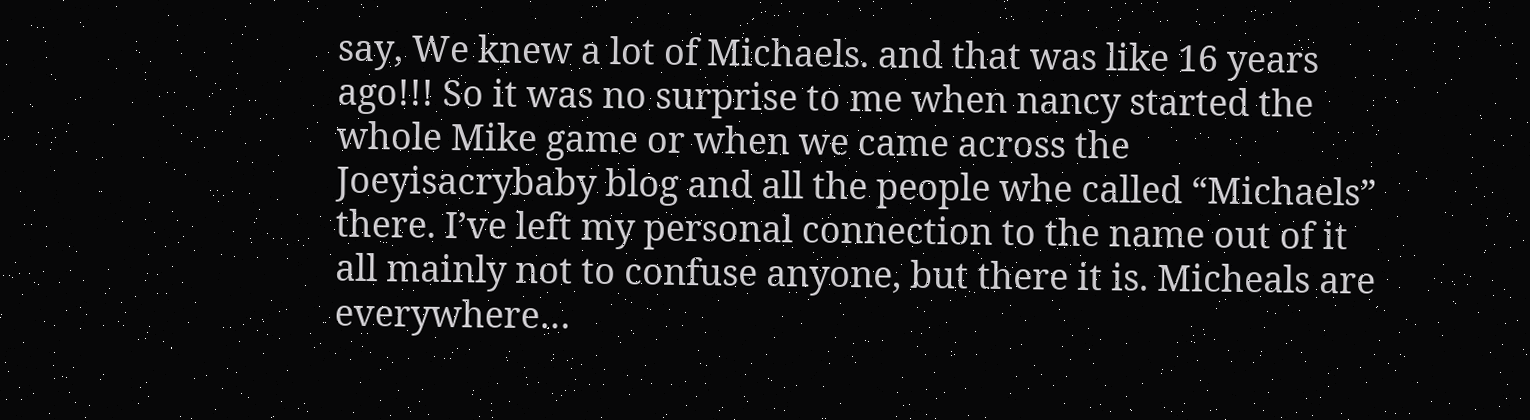say, We knew a lot of Michaels. and that was like 16 years ago!!! So it was no surprise to me when nancy started the whole Mike game or when we came across the Joeyisacrybaby blog and all the people whe called “Michaels” there. I’ve left my personal connection to the name out of it all mainly not to confuse anyone, but there it is. Micheals are everywhere…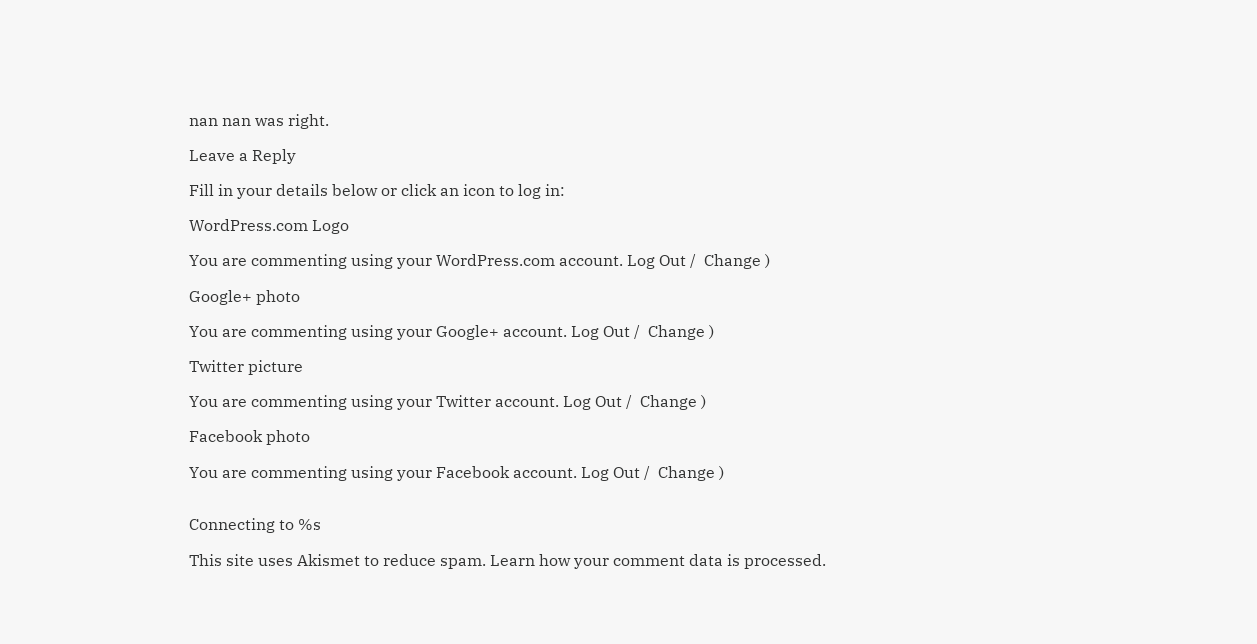nan nan was right.

Leave a Reply

Fill in your details below or click an icon to log in:

WordPress.com Logo

You are commenting using your WordPress.com account. Log Out /  Change )

Google+ photo

You are commenting using your Google+ account. Log Out /  Change )

Twitter picture

You are commenting using your Twitter account. Log Out /  Change )

Facebook photo

You are commenting using your Facebook account. Log Out /  Change )


Connecting to %s

This site uses Akismet to reduce spam. Learn how your comment data is processed.